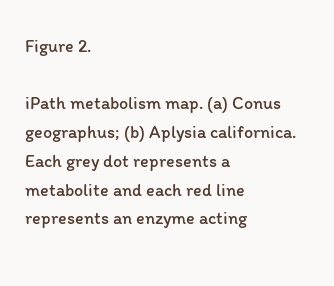Figure 2.

iPath metabolism map. (a) Conus geographus; (b) Aplysia californica. Each grey dot represents a metabolite and each red line represents an enzyme acting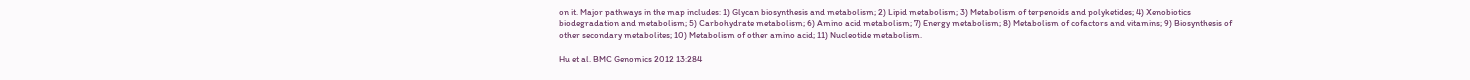on it. Major pathways in the map includes: 1) Glycan biosynthesis and metabolism; 2) Lipid metabolism; 3) Metabolism of terpenoids and polyketides; 4) Xenobiotics biodegradation and metabolism; 5) Carbohydrate metabolism; 6) Amino acid metabolism; 7) Energy metabolism; 8) Metabolism of cofactors and vitamins; 9) Biosynthesis of other secondary metabolites; 10) Metabolism of other amino acid; 11) Nucleotide metabolism.

Hu et al. BMC Genomics 2012 13:284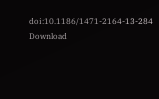doi:10.1186/1471-2164-13-284
Download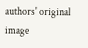authors' original image